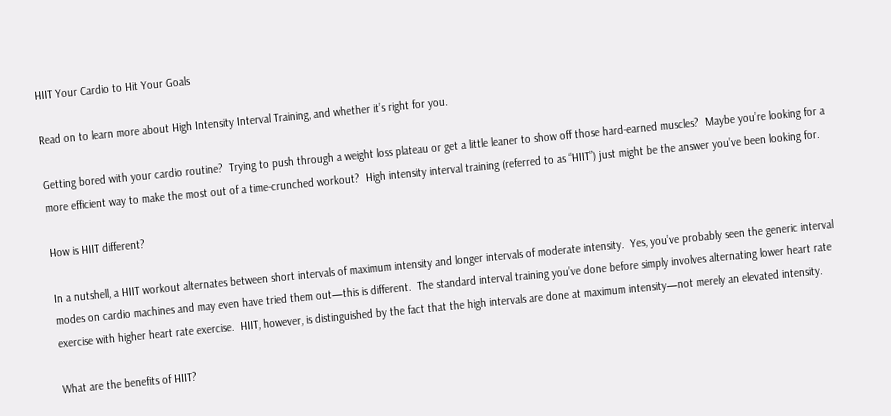HIIT Your Cardio to Hit Your Goals

Read on to learn more about High Intensity Interval Training, and whether it’s right for you.

Getting bored with your cardio routine?  Trying to push through a weight loss plateau or get a little leaner to show off those hard-earned muscles?  Maybe you’re looking for a more efficient way to make the most out of a time-crunched workout?  High intensity interval training (referred to as “HIIT”) just might be the answer you’ve been looking for.

How is HIIT different?

In a nutshell, a HIIT workout alternates between short intervals of maximum intensity and longer intervals of moderate intensity.  Yes, you’ve probably seen the generic interval modes on cardio machines and may even have tried them out—this is different.  The standard interval training you’ve done before simply involves alternating lower heart rate exercise with higher heart rate exercise.  HIIT, however, is distinguished by the fact that the high intervals are done at maximum intensity—not merely an elevated intensity.

What are the benefits of HIIT?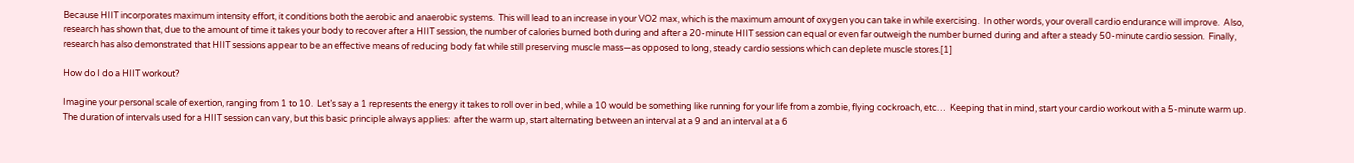Because HIIT incorporates maximum intensity effort, it conditions both the aerobic and anaerobic systems.  This will lead to an increase in your VO2 max, which is the maximum amount of oxygen you can take in while exercising.  In other words, your overall cardio endurance will improve.  Also, research has shown that, due to the amount of time it takes your body to recover after a HIIT session, the number of calories burned both during and after a 20-minute HIIT session can equal or even far outweigh the number burned during and after a steady 50-minute cardio session.  Finally, research has also demonstrated that HIIT sessions appear to be an effective means of reducing body fat while still preserving muscle mass—as opposed to long, steady cardio sessions which can deplete muscle stores.[1]

How do I do a HIIT workout?

Imagine your personal scale of exertion, ranging from 1 to 10.  Let’s say a 1 represents the energy it takes to roll over in bed, while a 10 would be something like running for your life from a zombie, flying cockroach, etc…  Keeping that in mind, start your cardio workout with a 5-minute warm up.  The duration of intervals used for a HIIT session can vary, but this basic principle always applies:  after the warm up, start alternating between an interval at a 9 and an interval at a 6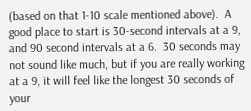(based on that 1-10 scale mentioned above).  A good place to start is 30-second intervals at a 9, and 90 second intervals at a 6.  30 seconds may not sound like much, but if you are really working at a 9, it will feel like the longest 30 seconds of your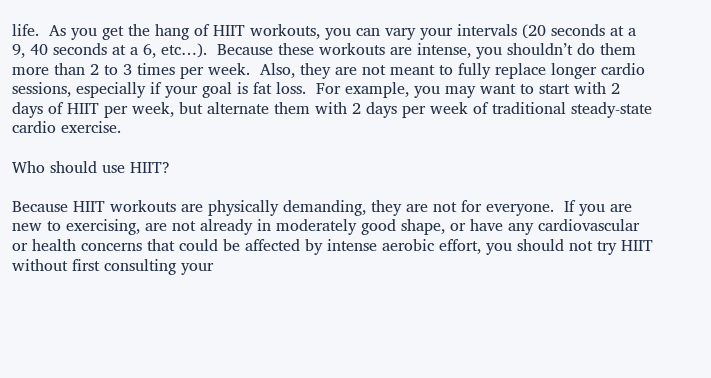life.  As you get the hang of HIIT workouts, you can vary your intervals (20 seconds at a 9, 40 seconds at a 6, etc…).  Because these workouts are intense, you shouldn’t do them more than 2 to 3 times per week.  Also, they are not meant to fully replace longer cardio sessions, especially if your goal is fat loss.  For example, you may want to start with 2 days of HIIT per week, but alternate them with 2 days per week of traditional steady-state cardio exercise.

Who should use HIIT?

Because HIIT workouts are physically demanding, they are not for everyone.  If you are new to exercising, are not already in moderately good shape, or have any cardiovascular or health concerns that could be affected by intense aerobic effort, you should not try HIIT without first consulting your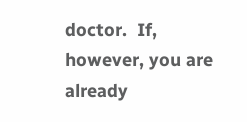doctor.  If, however, you are already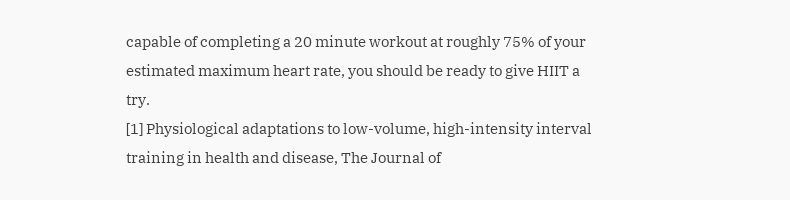capable of completing a 20 minute workout at roughly 75% of your estimated maximum heart rate, you should be ready to give HIIT a try.
[1] Physiological adaptations to low-volume, high-intensity interval training in health and disease, The Journal of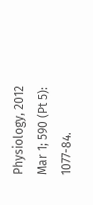Physiology, 2012 Mar 1; 590 (Pt 5): 1077-84.